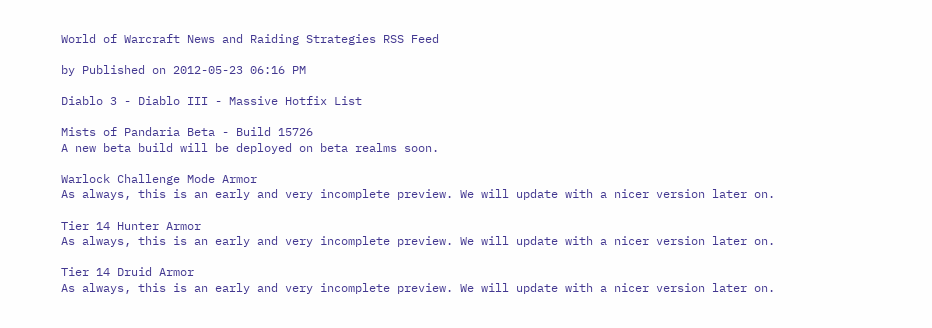World of Warcraft News and Raiding Strategies RSS Feed

by Published on 2012-05-23 06:16 PM

Diablo 3 - Diablo III - Massive Hotfix List

Mists of Pandaria Beta - Build 15726
A new beta build will be deployed on beta realms soon.

Warlock Challenge Mode Armor
As always, this is an early and very incomplete preview. We will update with a nicer version later on.

Tier 14 Hunter Armor
As always, this is an early and very incomplete preview. We will update with a nicer version later on.

Tier 14 Druid Armor
As always, this is an early and very incomplete preview. We will update with a nicer version later on.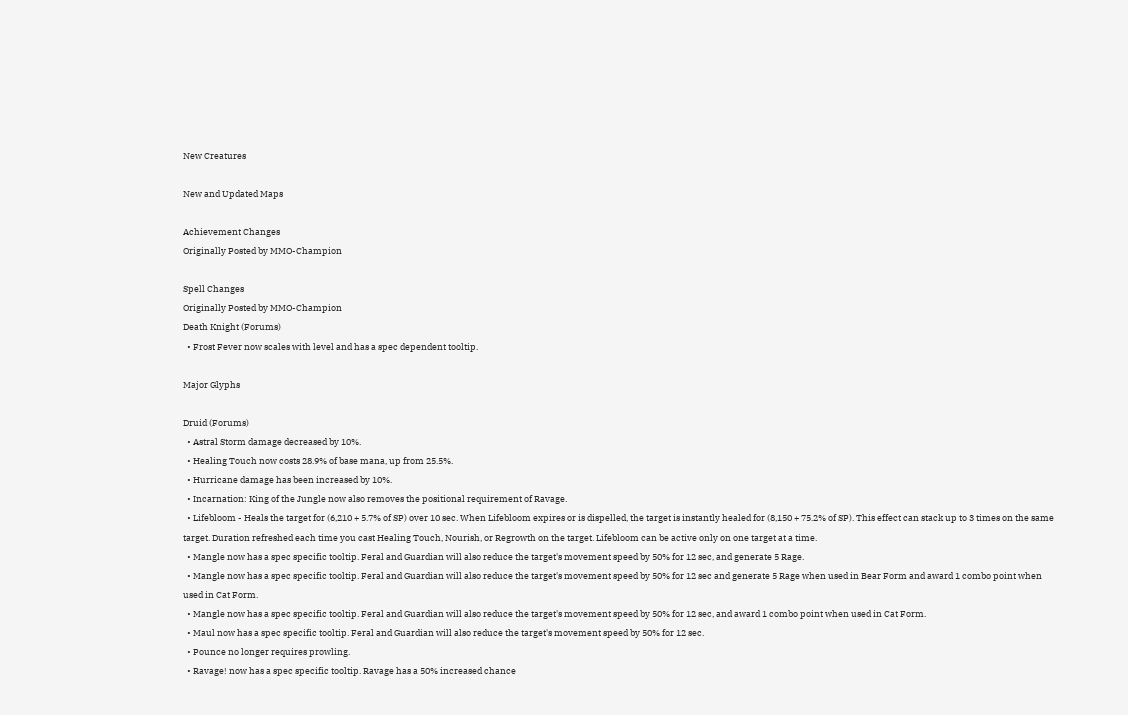New Creatures

New and Updated Maps

Achievement Changes
Originally Posted by MMO-Champion

Spell Changes
Originally Posted by MMO-Champion
Death Knight (Forums)
  • Frost Fever now scales with level and has a spec dependent tooltip.

Major Glyphs

Druid (Forums)
  • Astral Storm damage decreased by 10%.
  • Healing Touch now costs 28.9% of base mana, up from 25.5%.
  • Hurricane damage has been increased by 10%.
  • Incarnation: King of the Jungle now also removes the positional requirement of Ravage.
  • Lifebloom - Heals the target for (6,210 + 5.7% of SP) over 10 sec. When Lifebloom expires or is dispelled, the target is instantly healed for (8,150 + 75.2% of SP). This effect can stack up to 3 times on the same target. Duration refreshed each time you cast Healing Touch, Nourish, or Regrowth on the target. Lifebloom can be active only on one target at a time.
  • Mangle now has a spec specific tooltip. Feral and Guardian will also reduce the target's movement speed by 50% for 12 sec, and generate 5 Rage.
  • Mangle now has a spec specific tooltip. Feral and Guardian will also reduce the target's movement speed by 50% for 12 sec and generate 5 Rage when used in Bear Form and award 1 combo point when used in Cat Form.
  • Mangle now has a spec specific tooltip. Feral and Guardian will also reduce the target's movement speed by 50% for 12 sec, and award 1 combo point when used in Cat Form.
  • Maul now has a spec specific tooltip. Feral and Guardian will also reduce the target's movement speed by 50% for 12 sec.
  • Pounce no longer requires prowling.
  • Ravage! now has a spec specific tooltip. Ravage has a 50% increased chance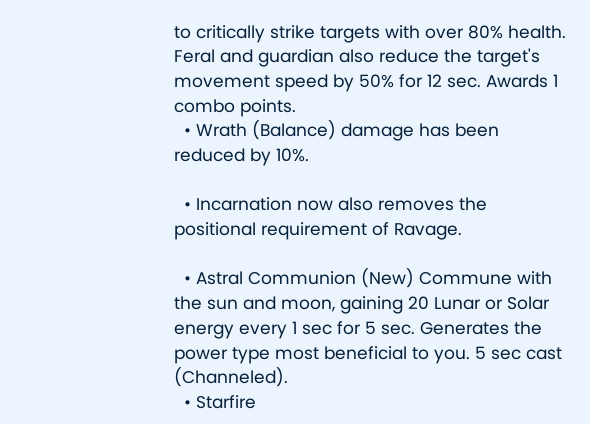to critically strike targets with over 80% health. Feral and guardian also reduce the target's movement speed by 50% for 12 sec. Awards 1 combo points.
  • Wrath (Balance) damage has been reduced by 10%.

  • Incarnation now also removes the positional requirement of Ravage.

  • Astral Communion (New) Commune with the sun and moon, gaining 20 Lunar or Solar energy every 1 sec for 5 sec. Generates the power type most beneficial to you. 5 sec cast (Channeled).
  • Starfire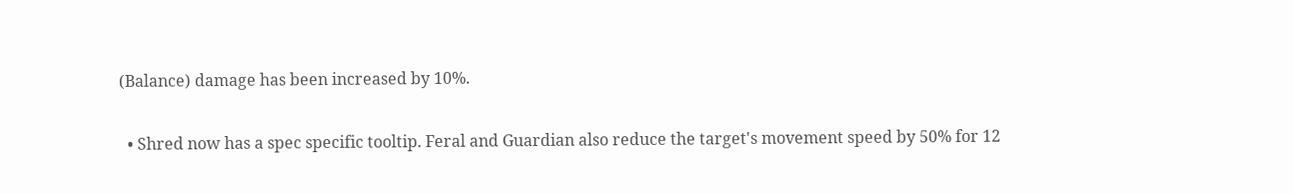(Balance) damage has been increased by 10%.

  • Shred now has a spec specific tooltip. Feral and Guardian also reduce the target's movement speed by 50% for 12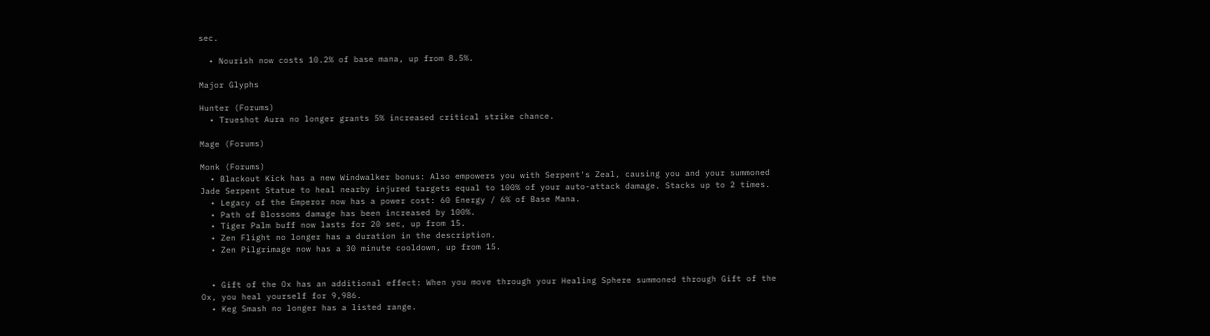sec.

  • Nourish now costs 10.2% of base mana, up from 8.5%.

Major Glyphs

Hunter (Forums)
  • Trueshot Aura no longer grants 5% increased critical strike chance.

Mage (Forums)

Monk (Forums)
  • Blackout Kick has a new Windwalker bonus: Also empowers you with Serpent's Zeal, causing you and your summoned Jade Serpent Statue to heal nearby injured targets equal to 100% of your auto-attack damage. Stacks up to 2 times.
  • Legacy of the Emperor now has a power cost: 60 Energy / 6% of Base Mana.
  • Path of Blossoms damage has been increased by 100%.
  • Tiger Palm buff now lasts for 20 sec, up from 15.
  • Zen Flight no longer has a duration in the description.
  • Zen Pilgrimage now has a 30 minute cooldown, up from 15.


  • Gift of the Ox has an additional effect: When you move through your Healing Sphere summoned through Gift of the Ox, you heal yourself for 9,986.
  • Keg Smash no longer has a listed range.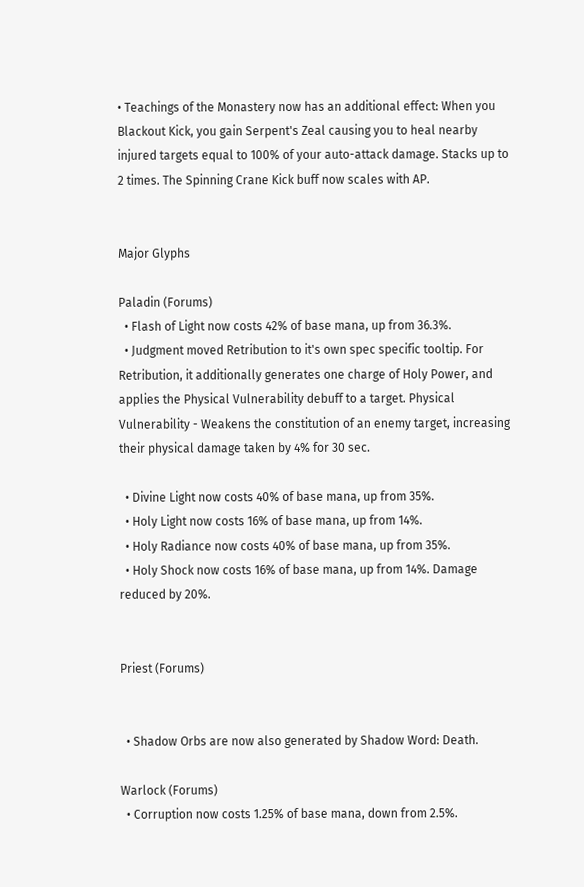• Teachings of the Monastery now has an additional effect: When you Blackout Kick, you gain Serpent's Zeal causing you to heal nearby injured targets equal to 100% of your auto-attack damage. Stacks up to 2 times. The Spinning Crane Kick buff now scales with AP.


Major Glyphs

Paladin (Forums)
  • Flash of Light now costs 42% of base mana, up from 36.3%.
  • Judgment moved Retribution to it's own spec specific tooltip. For Retribution, it additionally generates one charge of Holy Power, and applies the Physical Vulnerability debuff to a target. Physical Vulnerability - Weakens the constitution of an enemy target, increasing their physical damage taken by 4% for 30 sec.

  • Divine Light now costs 40% of base mana, up from 35%.
  • Holy Light now costs 16% of base mana, up from 14%.
  • Holy Radiance now costs 40% of base mana, up from 35%.
  • Holy Shock now costs 16% of base mana, up from 14%. Damage reduced by 20%.


Priest (Forums)


  • Shadow Orbs are now also generated by Shadow Word: Death.

Warlock (Forums)
  • Corruption now costs 1.25% of base mana, down from 2.5%.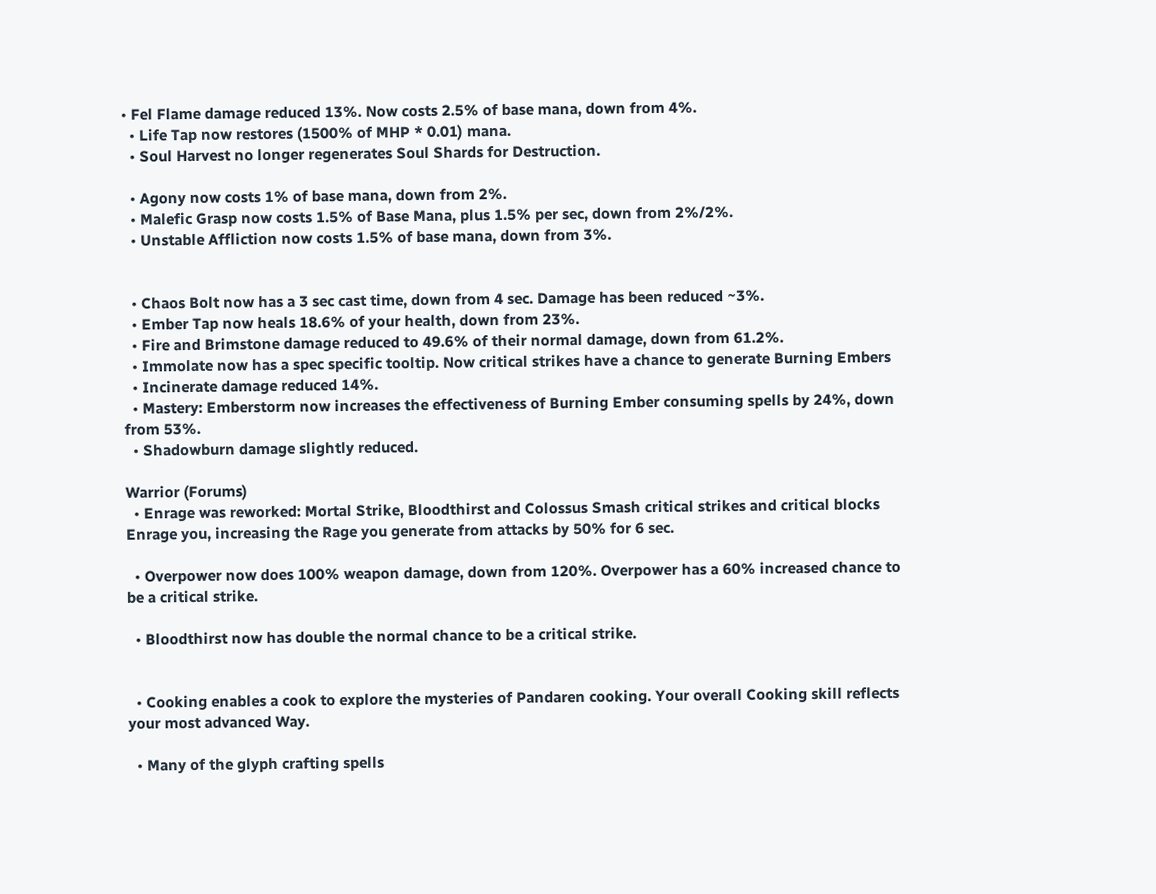• Fel Flame damage reduced 13%. Now costs 2.5% of base mana, down from 4%.
  • Life Tap now restores (1500% of MHP * 0.01) mana.
  • Soul Harvest no longer regenerates Soul Shards for Destruction.

  • Agony now costs 1% of base mana, down from 2%.
  • Malefic Grasp now costs 1.5% of Base Mana, plus 1.5% per sec, down from 2%/2%.
  • Unstable Affliction now costs 1.5% of base mana, down from 3%.


  • Chaos Bolt now has a 3 sec cast time, down from 4 sec. Damage has been reduced ~3%.
  • Ember Tap now heals 18.6% of your health, down from 23%.
  • Fire and Brimstone damage reduced to 49.6% of their normal damage, down from 61.2%.
  • Immolate now has a spec specific tooltip. Now critical strikes have a chance to generate Burning Embers
  • Incinerate damage reduced 14%.
  • Mastery: Emberstorm now increases the effectiveness of Burning Ember consuming spells by 24%, down from 53%.
  • Shadowburn damage slightly reduced.

Warrior (Forums)
  • Enrage was reworked: Mortal Strike, Bloodthirst and Colossus Smash critical strikes and critical blocks Enrage you, increasing the Rage you generate from attacks by 50% for 6 sec.

  • Overpower now does 100% weapon damage, down from 120%. Overpower has a 60% increased chance to be a critical strike.

  • Bloodthirst now has double the normal chance to be a critical strike.


  • Cooking enables a cook to explore the mysteries of Pandaren cooking. Your overall Cooking skill reflects your most advanced Way.

  • Many of the glyph crafting spells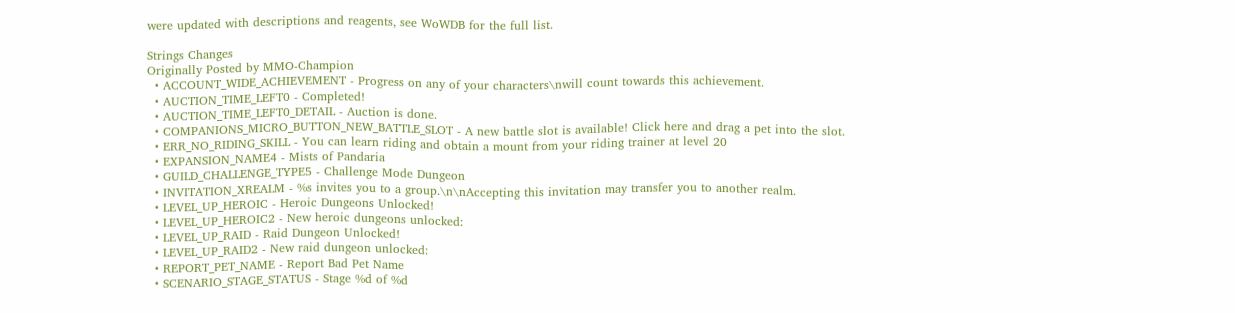were updated with descriptions and reagents, see WoWDB for the full list.

Strings Changes
Originally Posted by MMO-Champion
  • ACCOUNT_WIDE_ACHIEVEMENT - Progress on any of your characters\nwill count towards this achievement.
  • AUCTION_TIME_LEFT0 - Completed!
  • AUCTION_TIME_LEFT0_DETAIL - Auction is done.
  • COMPANIONS_MICRO_BUTTON_NEW_BATTLE_SLOT - A new battle slot is available! Click here and drag a pet into the slot.
  • ERR_NO_RIDING_SKILL - You can learn riding and obtain a mount from your riding trainer at level 20
  • EXPANSION_NAME4 - Mists of Pandaria
  • GUILD_CHALLENGE_TYPE5 - Challenge Mode Dungeon
  • INVITATION_XREALM - %s invites you to a group.\n\nAccepting this invitation may transfer you to another realm.
  • LEVEL_UP_HEROIC - Heroic Dungeons Unlocked!
  • LEVEL_UP_HEROIC2 - New heroic dungeons unlocked:
  • LEVEL_UP_RAID - Raid Dungeon Unlocked!
  • LEVEL_UP_RAID2 - New raid dungeon unlocked:
  • REPORT_PET_NAME - Report Bad Pet Name
  • SCENARIO_STAGE_STATUS - Stage %d of %d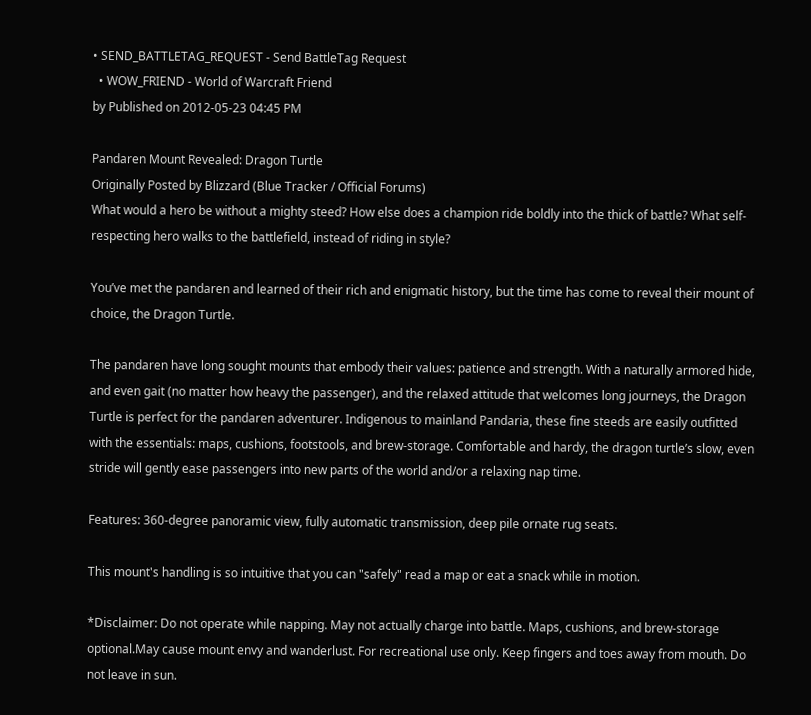• SEND_BATTLETAG_REQUEST - Send BattleTag Request
  • WOW_FRIEND - World of Warcraft Friend
by Published on 2012-05-23 04:45 PM

Pandaren Mount Revealed: Dragon Turtle
Originally Posted by Blizzard (Blue Tracker / Official Forums)
What would a hero be without a mighty steed? How else does a champion ride boldly into the thick of battle? What self-respecting hero walks to the battlefield, instead of riding in style?

You’ve met the pandaren and learned of their rich and enigmatic history, but the time has come to reveal their mount of choice, the Dragon Turtle.

The pandaren have long sought mounts that embody their values: patience and strength. With a naturally armored hide, and even gait (no matter how heavy the passenger), and the relaxed attitude that welcomes long journeys, the Dragon Turtle is perfect for the pandaren adventurer. Indigenous to mainland Pandaria, these fine steeds are easily outfitted with the essentials: maps, cushions, footstools, and brew-storage. Comfortable and hardy, the dragon turtle’s slow, even stride will gently ease passengers into new parts of the world and/or a relaxing nap time.

Features: 360-degree panoramic view, fully automatic transmission, deep pile ornate rug seats.

This mount's handling is so intuitive that you can "safely" read a map or eat a snack while in motion.

*Disclaimer: Do not operate while napping. May not actually charge into battle. Maps, cushions, and brew-storage optional.May cause mount envy and wanderlust. For recreational use only. Keep fingers and toes away from mouth. Do not leave in sun.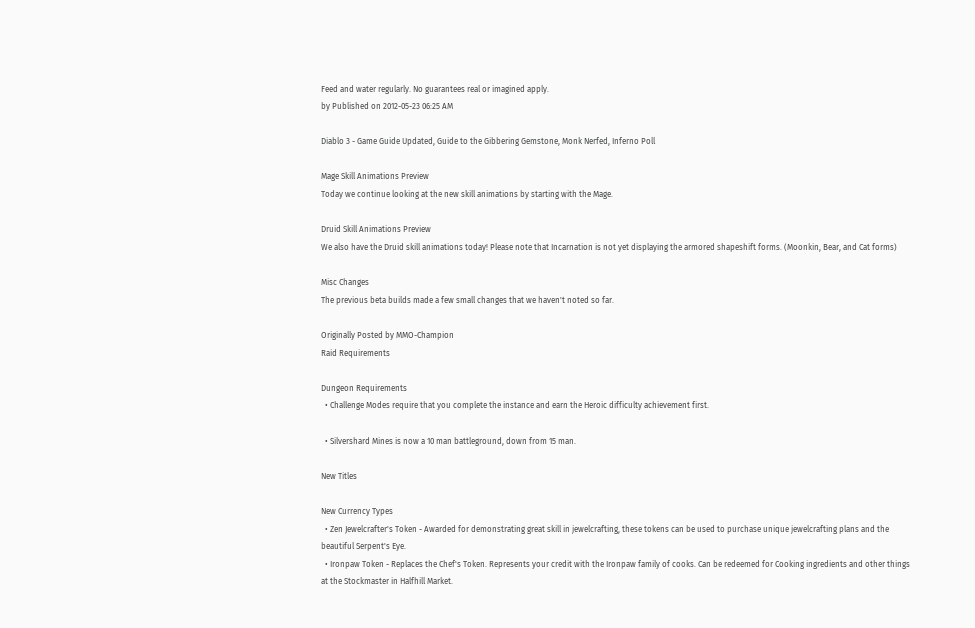Feed and water regularly. No guarantees real or imagined apply.
by Published on 2012-05-23 06:25 AM

Diablo 3 - Game Guide Updated, Guide to the Gibbering Gemstone, Monk Nerfed, Inferno Poll

Mage Skill Animations Preview
Today we continue looking at the new skill animations by starting with the Mage.

Druid Skill Animations Preview
We also have the Druid skill animations today! Please note that Incarnation is not yet displaying the armored shapeshift forms. (Moonkin, Bear, and Cat forms)

Misc Changes
The previous beta builds made a few small changes that we haven't noted so far.

Originally Posted by MMO-Champion
Raid Requirements

Dungeon Requirements
  • Challenge Modes require that you complete the instance and earn the Heroic difficulty achievement first.

  • Silvershard Mines is now a 10 man battleground, down from 15 man.

New Titles

New Currency Types
  • Zen Jewelcrafter's Token - Awarded for demonstrating great skill in jewelcrafting, these tokens can be used to purchase unique jewelcrafting plans and the beautiful Serpent's Eye.
  • Ironpaw Token - Replaces the Chef's Token. Represents your credit with the Ironpaw family of cooks. Can be redeemed for Cooking ingredients and other things at the Stockmaster in Halfhill Market.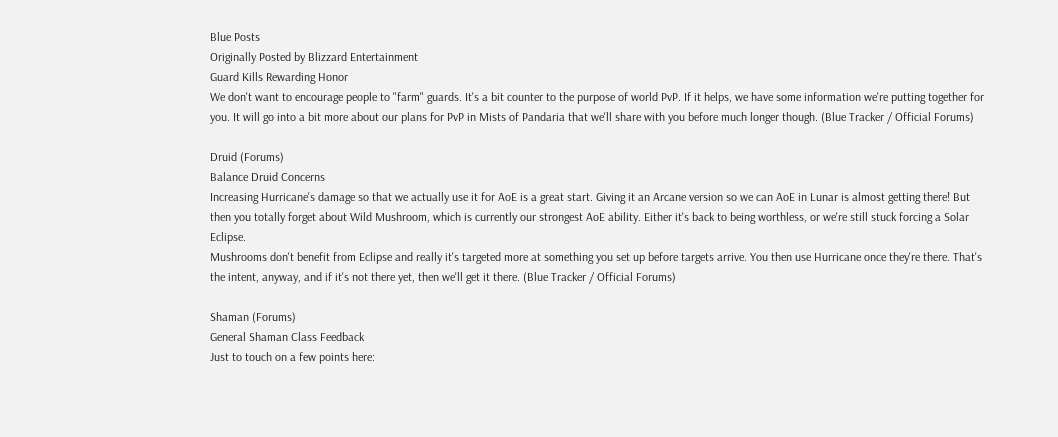Blue Posts
Originally Posted by Blizzard Entertainment
Guard Kills Rewarding Honor
We don't want to encourage people to "farm" guards. It's a bit counter to the purpose of world PvP. If it helps, we have some information we're putting together for you. It will go into a bit more about our plans for PvP in Mists of Pandaria that we'll share with you before much longer though. (Blue Tracker / Official Forums)

Druid (Forums)
Balance Druid Concerns
Increasing Hurricane's damage so that we actually use it for AoE is a great start. Giving it an Arcane version so we can AoE in Lunar is almost getting there! But then you totally forget about Wild Mushroom, which is currently our strongest AoE ability. Either it's back to being worthless, or we're still stuck forcing a Solar Eclipse.
Mushrooms don't benefit from Eclipse and really it's targeted more at something you set up before targets arrive. You then use Hurricane once they're there. That's the intent, anyway, and if it's not there yet, then we'll get it there. (Blue Tracker / Official Forums)

Shaman (Forums)
General Shaman Class Feedback
Just to touch on a few points here: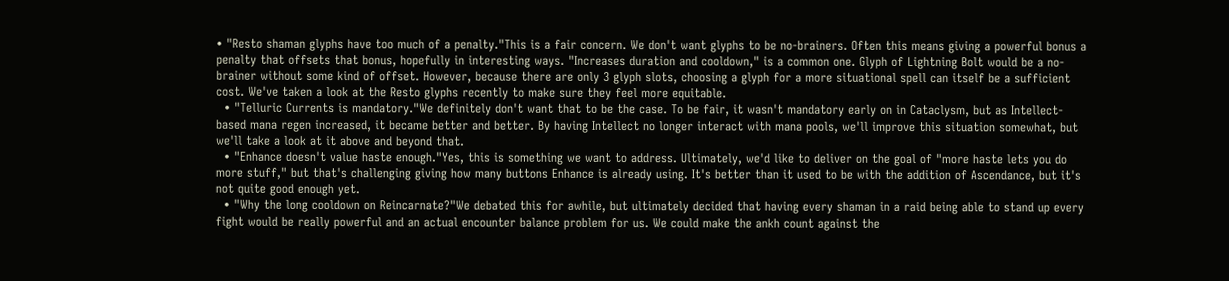• "Resto shaman glyphs have too much of a penalty."This is a fair concern. We don't want glyphs to be no-brainers. Often this means giving a powerful bonus a penalty that offsets that bonus, hopefully in interesting ways. "Increases duration and cooldown," is a common one. Glyph of Lightning Bolt would be a no-brainer without some kind of offset. However, because there are only 3 glyph slots, choosing a glyph for a more situational spell can itself be a sufficient cost. We've taken a look at the Resto glyphs recently to make sure they feel more equitable.
  • "Telluric Currents is mandatory."We definitely don't want that to be the case. To be fair, it wasn't mandatory early on in Cataclysm, but as Intellect-based mana regen increased, it became better and better. By having Intellect no longer interact with mana pools, we'll improve this situation somewhat, but we'll take a look at it above and beyond that.
  • "Enhance doesn't value haste enough."Yes, this is something we want to address. Ultimately, we'd like to deliver on the goal of "more haste lets you do more stuff," but that's challenging giving how many buttons Enhance is already using. It's better than it used to be with the addition of Ascendance, but it's not quite good enough yet.
  • "Why the long cooldown on Reincarnate?"We debated this for awhile, but ultimately decided that having every shaman in a raid being able to stand up every fight would be really powerful and an actual encounter balance problem for us. We could make the ankh count against the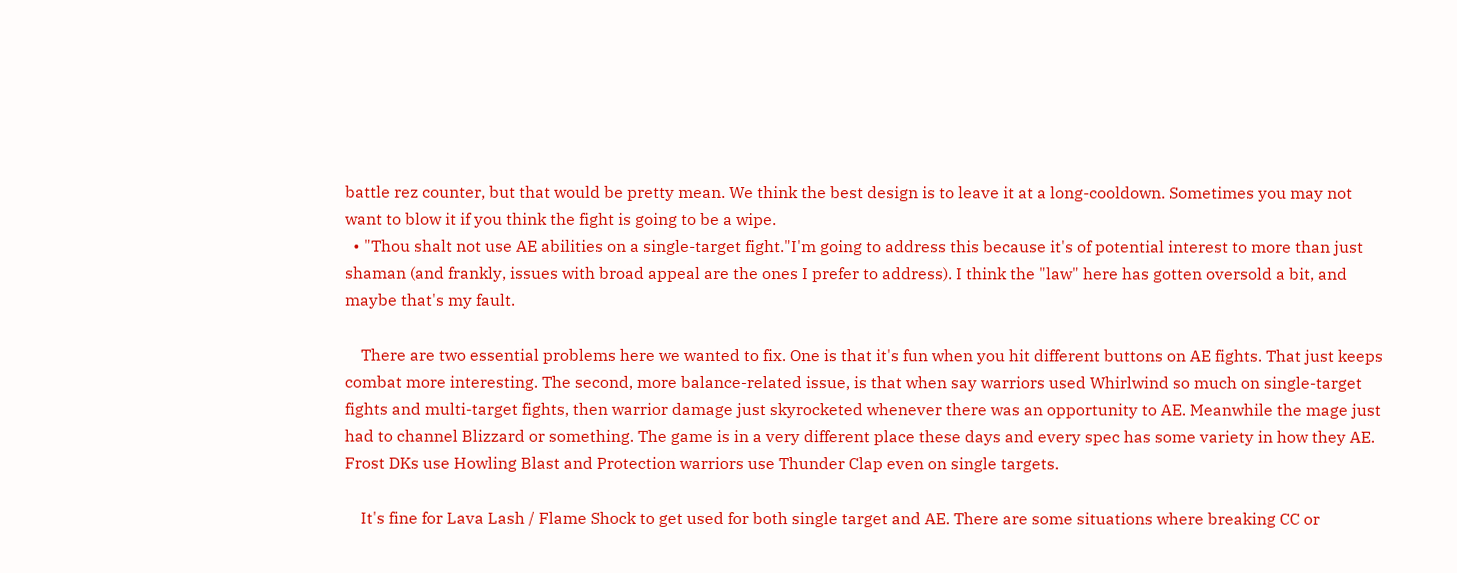battle rez counter, but that would be pretty mean. We think the best design is to leave it at a long-cooldown. Sometimes you may not want to blow it if you think the fight is going to be a wipe.
  • "Thou shalt not use AE abilities on a single-target fight."I'm going to address this because it's of potential interest to more than just shaman (and frankly, issues with broad appeal are the ones I prefer to address). I think the "law" here has gotten oversold a bit, and maybe that's my fault.

    There are two essential problems here we wanted to fix. One is that it's fun when you hit different buttons on AE fights. That just keeps combat more interesting. The second, more balance-related issue, is that when say warriors used Whirlwind so much on single-target fights and multi-target fights, then warrior damage just skyrocketed whenever there was an opportunity to AE. Meanwhile the mage just had to channel Blizzard or something. The game is in a very different place these days and every spec has some variety in how they AE. Frost DKs use Howling Blast and Protection warriors use Thunder Clap even on single targets.

    It's fine for Lava Lash / Flame Shock to get used for both single target and AE. There are some situations where breaking CC or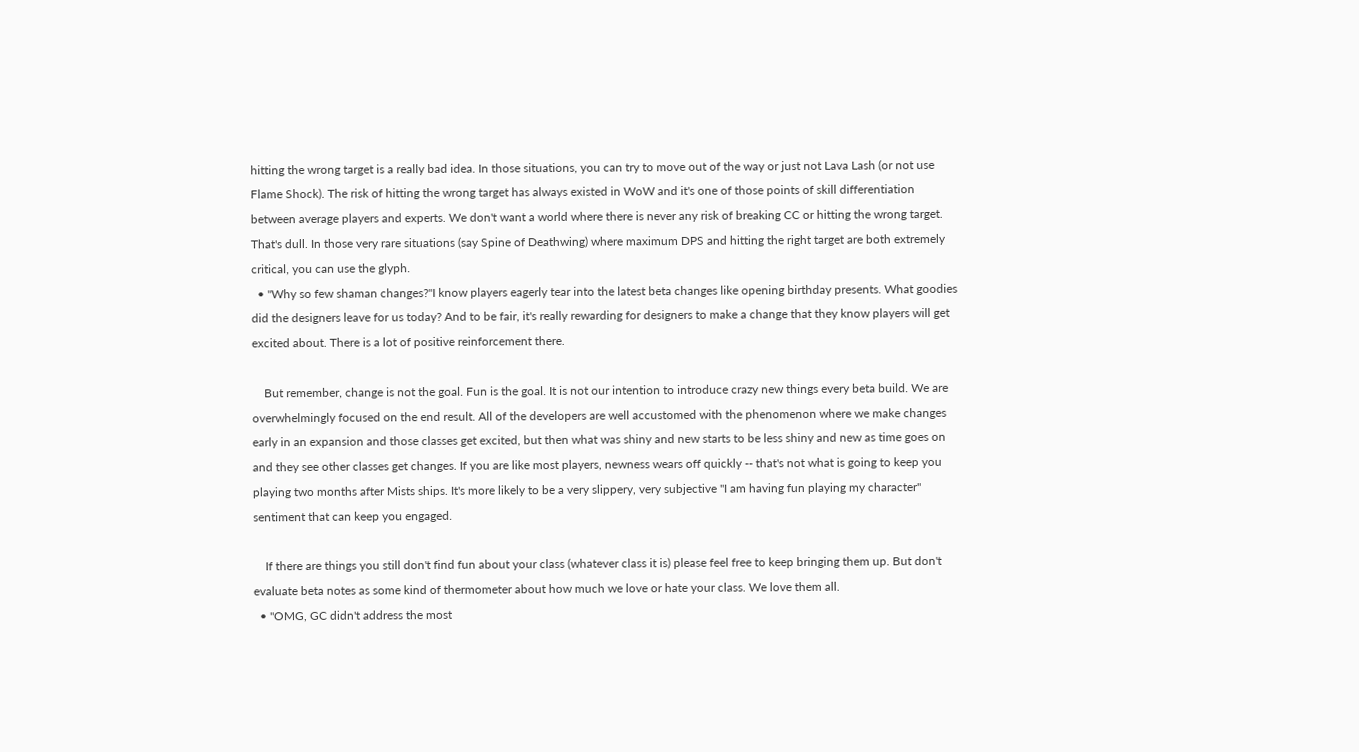hitting the wrong target is a really bad idea. In those situations, you can try to move out of the way or just not Lava Lash (or not use Flame Shock). The risk of hitting the wrong target has always existed in WoW and it's one of those points of skill differentiation between average players and experts. We don't want a world where there is never any risk of breaking CC or hitting the wrong target. That's dull. In those very rare situations (say Spine of Deathwing) where maximum DPS and hitting the right target are both extremely critical, you can use the glyph.
  • "Why so few shaman changes?"I know players eagerly tear into the latest beta changes like opening birthday presents. What goodies did the designers leave for us today? And to be fair, it's really rewarding for designers to make a change that they know players will get excited about. There is a lot of positive reinforcement there.

    But remember, change is not the goal. Fun is the goal. It is not our intention to introduce crazy new things every beta build. We are overwhelmingly focused on the end result. All of the developers are well accustomed with the phenomenon where we make changes early in an expansion and those classes get excited, but then what was shiny and new starts to be less shiny and new as time goes on and they see other classes get changes. If you are like most players, newness wears off quickly -- that's not what is going to keep you playing two months after Mists ships. It's more likely to be a very slippery, very subjective "I am having fun playing my character" sentiment that can keep you engaged.

    If there are things you still don't find fun about your class (whatever class it is) please feel free to keep bringing them up. But don't evaluate beta notes as some kind of thermometer about how much we love or hate your class. We love them all.
  • "OMG, GC didn't address the most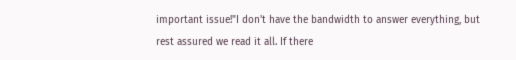important issue!"I don't have the bandwidth to answer everything, but rest assured we read it all. If there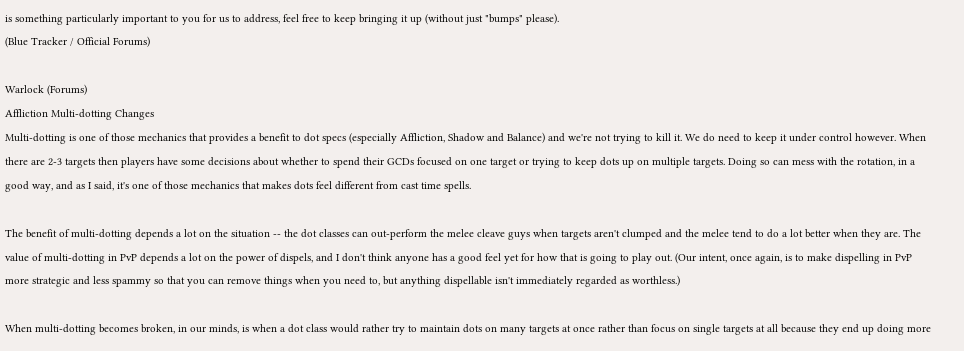is something particularly important to you for us to address, feel free to keep bringing it up (without just "bumps" please).
(Blue Tracker / Official Forums)

Warlock (Forums)
Affliction Multi-dotting Changes
Multi-dotting is one of those mechanics that provides a benefit to dot specs (especially Affliction, Shadow and Balance) and we're not trying to kill it. We do need to keep it under control however. When there are 2-3 targets then players have some decisions about whether to spend their GCDs focused on one target or trying to keep dots up on multiple targets. Doing so can mess with the rotation, in a good way, and as I said, it's one of those mechanics that makes dots feel different from cast time spells.

The benefit of multi-dotting depends a lot on the situation -- the dot classes can out-perform the melee cleave guys when targets aren't clumped and the melee tend to do a lot better when they are. The value of multi-dotting in PvP depends a lot on the power of dispels, and I don't think anyone has a good feel yet for how that is going to play out. (Our intent, once again, is to make dispelling in PvP more strategic and less spammy so that you can remove things when you need to, but anything dispellable isn't immediately regarded as worthless.)

When multi-dotting becomes broken, in our minds, is when a dot class would rather try to maintain dots on many targets at once rather than focus on single targets at all because they end up doing more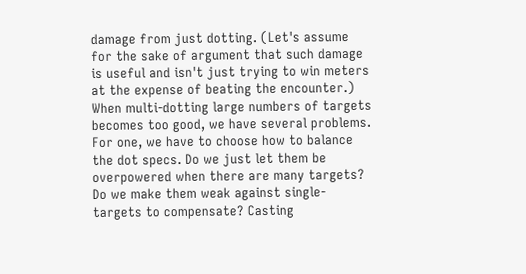damage from just dotting. (Let's assume for the sake of argument that such damage is useful and isn't just trying to win meters at the expense of beating the encounter.) When multi-dotting large numbers of targets becomes too good, we have several problems. For one, we have to choose how to balance the dot specs. Do we just let them be overpowered when there are many targets? Do we make them weak against single-targets to compensate? Casting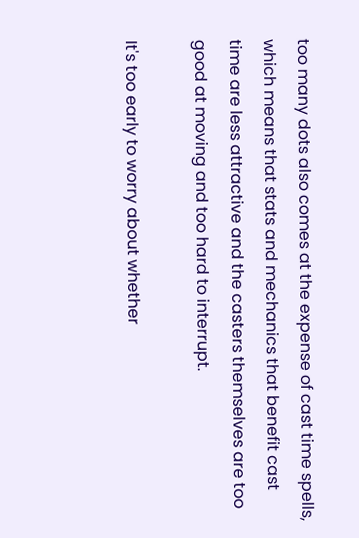too many dots also comes at the expense of cast time spells, which means that stats and mechanics that benefit cast time are less attractive and the casters themselves are too good at moving and too hard to interrupt.

It's too early to worry about whether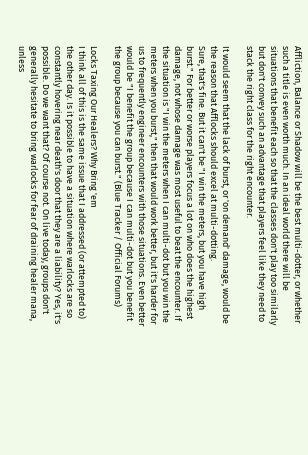Affliction, Balance or Shadow will be the best multi-dotter, or whether such a title is even worth much. In an ideal world there will be situations that benefit each so that the classes don't play too similarly but don't convey such an advantage that players feel like they need to stack the right class for the right encounter.

It would seem that the lack of burst, or 'on demand' damage, would be the reason that Afflocks should excel at multi-dotting.
Sure, that's fine. But it can't be "I win the meters, but you have high burst." For better or worse players focus a lot on who does the highest damage, not whose damage was most useful to beat the encounter. If the situation is "I win the meters when I can multi-dot but you win the meters when you burst," then that would work better, but it's harder for us to frequently engineer encounters with those situations. Even better would be "I benefit the group because I can multi-dot but you benefit the group because you can burst." (Blue Tracker / Official Forums)

Locks Taxing Our Healers? Why Bring 'em
I think all of this is the same issue that I addressed (or attempted to) the other day. Is it possible to have a situation where warlocks are so constantly hovering near death's door that they are a liability? Yes, it's possible. Do we want that? Of course not. On live today, groups don't generally hesitate to bring warlocks for fear of draining healer mana, unless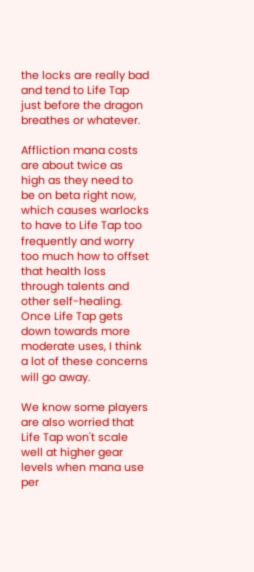the locks are really bad and tend to Life Tap just before the dragon breathes or whatever.

Affliction mana costs are about twice as high as they need to be on beta right now, which causes warlocks to have to Life Tap too frequently and worry too much how to offset that health loss through talents and other self-healing. Once Life Tap gets down towards more moderate uses, I think a lot of these concerns will go away.

We know some players are also worried that Life Tap won't scale well at higher gear levels when mana use per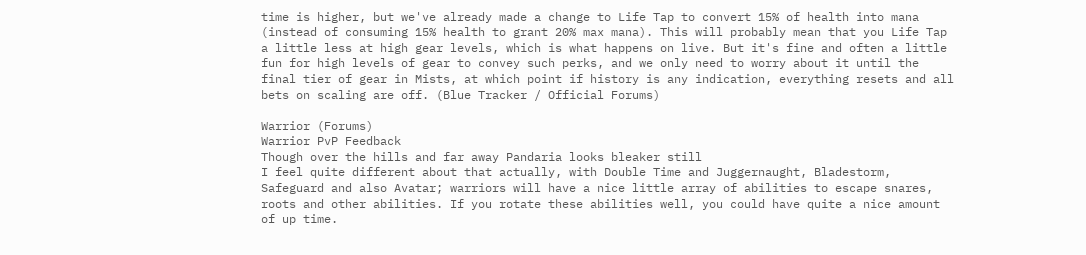time is higher, but we've already made a change to Life Tap to convert 15% of health into mana (instead of consuming 15% health to grant 20% max mana). This will probably mean that you Life Tap a little less at high gear levels, which is what happens on live. But it's fine and often a little fun for high levels of gear to convey such perks, and we only need to worry about it until the final tier of gear in Mists, at which point if history is any indication, everything resets and all bets on scaling are off. (Blue Tracker / Official Forums)

Warrior (Forums)
Warrior PvP Feedback
Though over the hills and far away Pandaria looks bleaker still
I feel quite different about that actually, with Double Time and Juggernaught, Bladestorm, Safeguard and also Avatar; warriors will have a nice little array of abilities to escape snares, roots and other abilities. If you rotate these abilities well, you could have quite a nice amount of up time.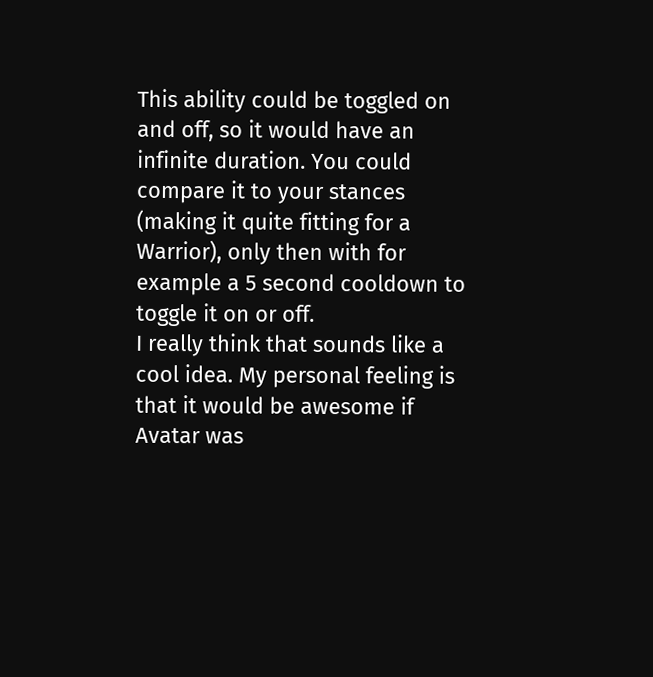This ability could be toggled on and off, so it would have an infinite duration. You could compare it to your stances (making it quite fitting for a Warrior), only then with for example a 5 second cooldown to toggle it on or off.
I really think that sounds like a cool idea. My personal feeling is that it would be awesome if Avatar was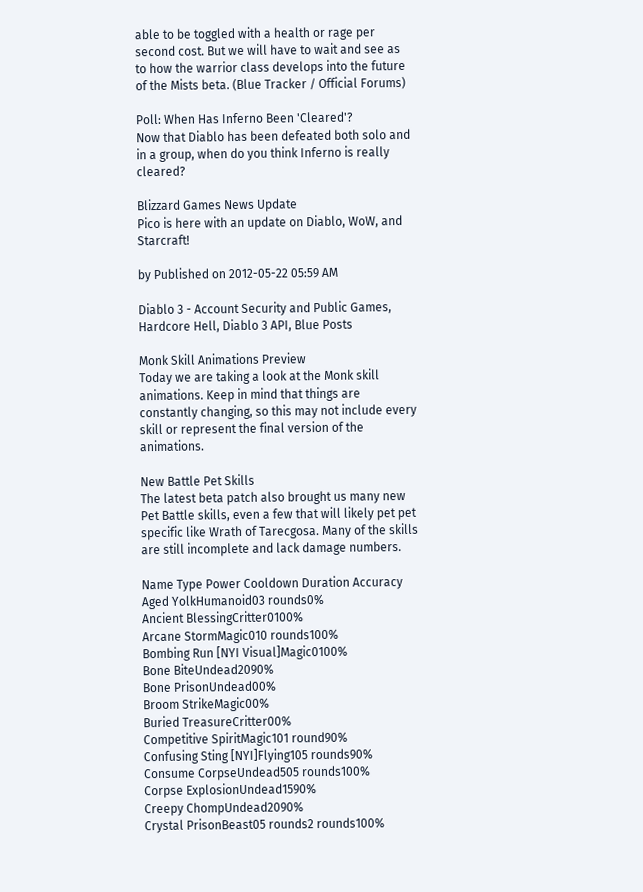able to be toggled with a health or rage per second cost. But we will have to wait and see as to how the warrior class develops into the future of the Mists beta. (Blue Tracker / Official Forums)

Poll: When Has Inferno Been 'Cleared'?
Now that Diablo has been defeated both solo and in a group, when do you think Inferno is really cleared?

Blizzard Games News Update
Pico is here with an update on Diablo, WoW, and Starcraft!

by Published on 2012-05-22 05:59 AM

Diablo 3 - Account Security and Public Games, Hardcore Hell, Diablo 3 API, Blue Posts

Monk Skill Animations Preview
Today we are taking a look at the Monk skill animations. Keep in mind that things are constantly changing, so this may not include every skill or represent the final version of the animations.

New Battle Pet Skills
The latest beta patch also brought us many new Pet Battle skills, even a few that will likely pet pet specific like Wrath of Tarecgosa. Many of the skills are still incomplete and lack damage numbers.

Name Type Power Cooldown Duration Accuracy
Aged YolkHumanoid03 rounds0%
Ancient BlessingCritter0100%
Arcane StormMagic010 rounds100%
Bombing Run [NYI Visual]Magic0100%
Bone BiteUndead2090%
Bone PrisonUndead00%
Broom StrikeMagic00%
Buried TreasureCritter00%
Competitive SpiritMagic101 round90%
Confusing Sting [NYI]Flying105 rounds90%
Consume CorpseUndead505 rounds100%
Corpse ExplosionUndead1590%
Creepy ChompUndead2090%
Crystal PrisonBeast05 rounds2 rounds100%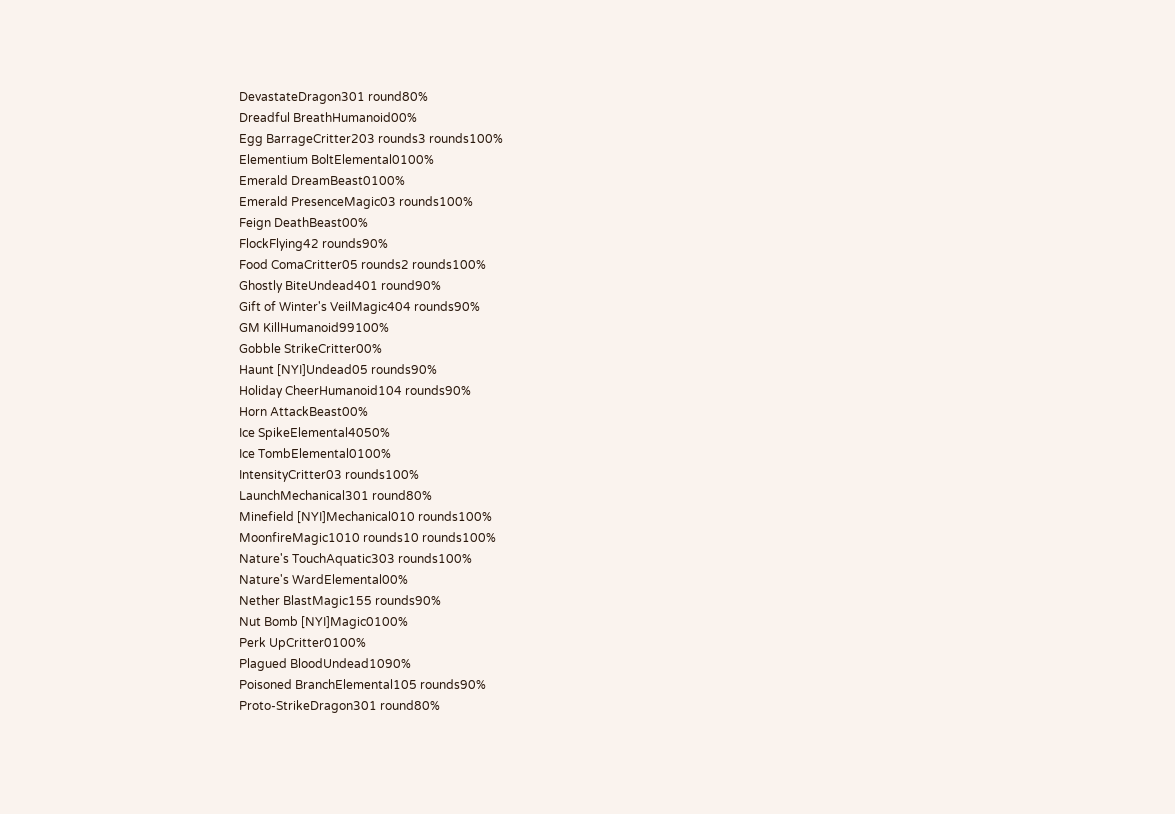DevastateDragon301 round80%
Dreadful BreathHumanoid00%
Egg BarrageCritter203 rounds3 rounds100%
Elementium BoltElemental0100%
Emerald DreamBeast0100%
Emerald PresenceMagic03 rounds100%
Feign DeathBeast00%
FlockFlying42 rounds90%
Food ComaCritter05 rounds2 rounds100%
Ghostly BiteUndead401 round90%
Gift of Winter's VeilMagic404 rounds90%
GM KillHumanoid99100%
Gobble StrikeCritter00%
Haunt [NYI]Undead05 rounds90%
Holiday CheerHumanoid104 rounds90%
Horn AttackBeast00%
Ice SpikeElemental4050%
Ice TombElemental0100%
IntensityCritter03 rounds100%
LaunchMechanical301 round80%
Minefield [NYI]Mechanical010 rounds100%
MoonfireMagic1010 rounds10 rounds100%
Nature's TouchAquatic303 rounds100%
Nature's WardElemental00%
Nether BlastMagic155 rounds90%
Nut Bomb [NYI]Magic0100%
Perk UpCritter0100%
Plagued BloodUndead1090%
Poisoned BranchElemental105 rounds90%
Proto-StrikeDragon301 round80%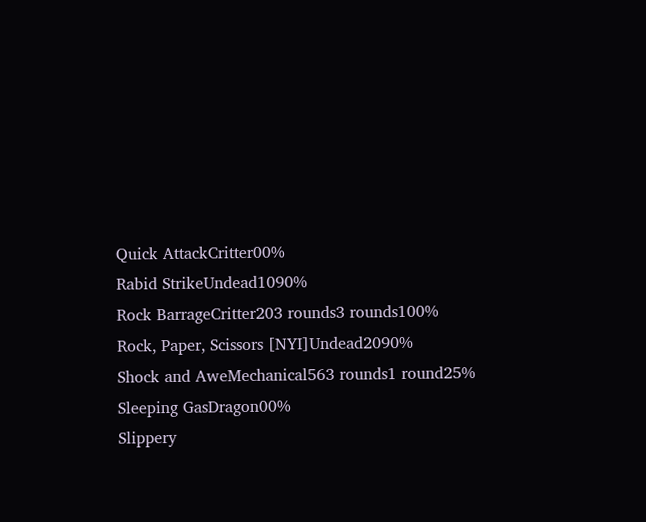Quick AttackCritter00%
Rabid StrikeUndead1090%
Rock BarrageCritter203 rounds3 rounds100%
Rock, Paper, Scissors [NYI]Undead2090%
Shock and AweMechanical563 rounds1 round25%
Sleeping GasDragon00%
Slippery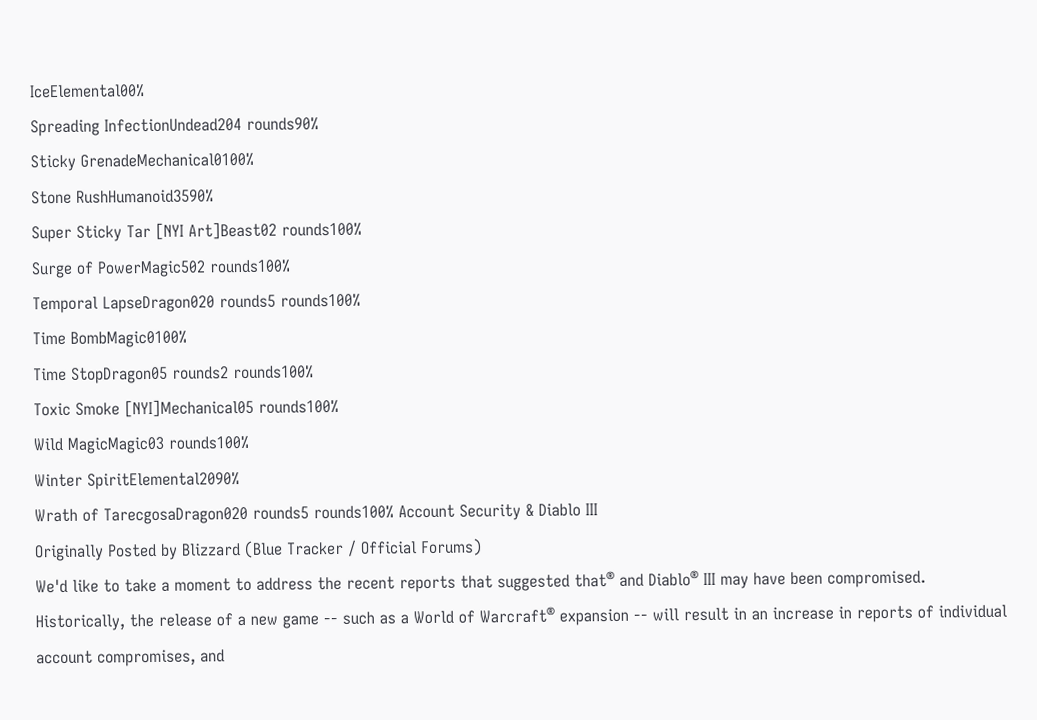IceElemental00%
Spreading InfectionUndead204 rounds90%
Sticky GrenadeMechanical0100%
Stone RushHumanoid3590%
Super Sticky Tar [NYI Art]Beast02 rounds100%
Surge of PowerMagic502 rounds100%
Temporal LapseDragon020 rounds5 rounds100%
Time BombMagic0100%
Time StopDragon05 rounds2 rounds100%
Toxic Smoke [NYI]Mechanical05 rounds100%
Wild MagicMagic03 rounds100%
Winter SpiritElemental2090%
Wrath of TarecgosaDragon020 rounds5 rounds100% Account Security & Diablo III
Originally Posted by Blizzard (Blue Tracker / Official Forums)
We'd like to take a moment to address the recent reports that suggested that® and Diablo® III may have been compromised. Historically, the release of a new game -- such as a World of Warcraft® expansion -- will result in an increase in reports of individual account compromises, and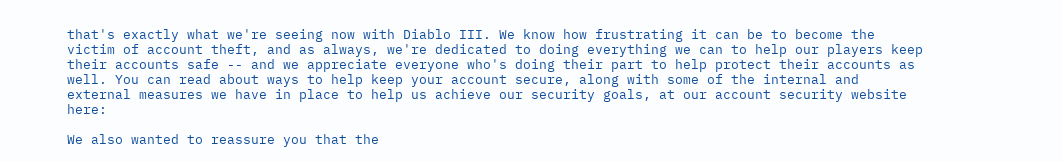that's exactly what we're seeing now with Diablo III. We know how frustrating it can be to become the victim of account theft, and as always, we're dedicated to doing everything we can to help our players keep their accounts safe -- and we appreciate everyone who's doing their part to help protect their accounts as well. You can read about ways to help keep your account secure, along with some of the internal and external measures we have in place to help us achieve our security goals, at our account security website here:

We also wanted to reassure you that the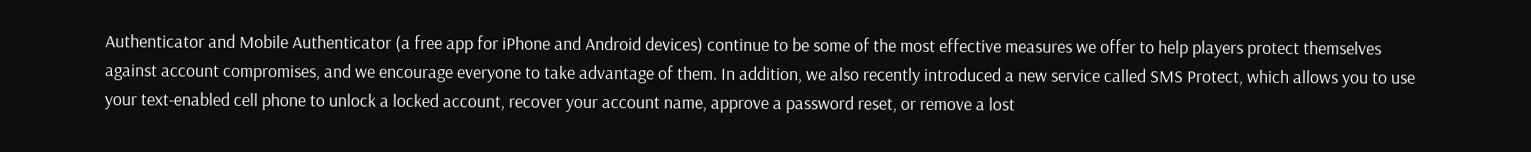Authenticator and Mobile Authenticator (a free app for iPhone and Android devices) continue to be some of the most effective measures we offer to help players protect themselves against account compromises, and we encourage everyone to take advantage of them. In addition, we also recently introduced a new service called SMS Protect, which allows you to use your text-enabled cell phone to unlock a locked account, recover your account name, approve a password reset, or remove a lost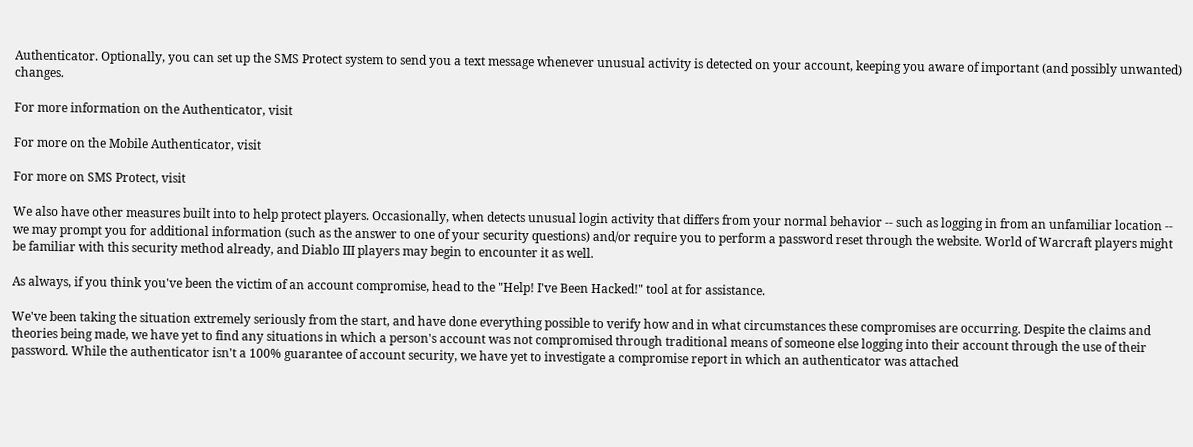Authenticator. Optionally, you can set up the SMS Protect system to send you a text message whenever unusual activity is detected on your account, keeping you aware of important (and possibly unwanted) changes.

For more information on the Authenticator, visit

For more on the Mobile Authenticator, visit

For more on SMS Protect, visit

We also have other measures built into to help protect players. Occasionally, when detects unusual login activity that differs from your normal behavior -- such as logging in from an unfamiliar location -- we may prompt you for additional information (such as the answer to one of your security questions) and/or require you to perform a password reset through the website. World of Warcraft players might be familiar with this security method already, and Diablo III players may begin to encounter it as well.

As always, if you think you've been the victim of an account compromise, head to the "Help! I've Been Hacked!" tool at for assistance.

We've been taking the situation extremely seriously from the start, and have done everything possible to verify how and in what circumstances these compromises are occurring. Despite the claims and theories being made, we have yet to find any situations in which a person's account was not compromised through traditional means of someone else logging into their account through the use of their password. While the authenticator isn't a 100% guarantee of account security, we have yet to investigate a compromise report in which an authenticator was attached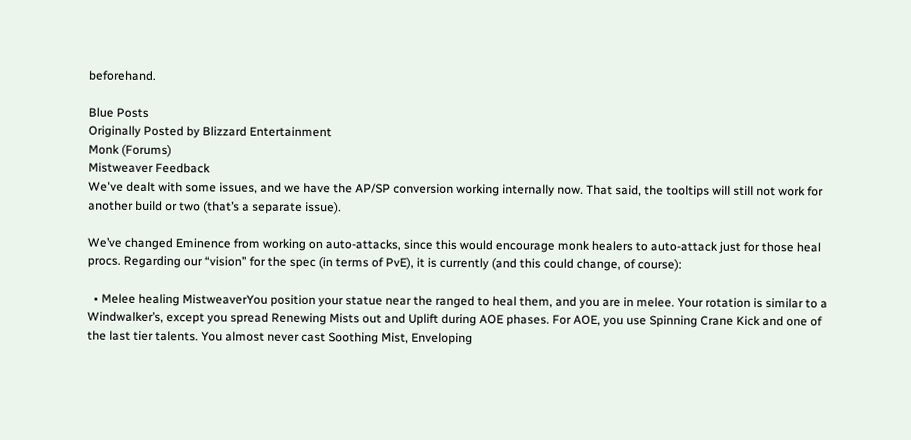beforehand.

Blue Posts
Originally Posted by Blizzard Entertainment
Monk (Forums)
Mistweaver Feedback
We've dealt with some issues, and we have the AP/SP conversion working internally now. That said, the tooltips will still not work for another build or two (that’s a separate issue).

We’ve changed Eminence from working on auto-attacks, since this would encourage monk healers to auto-attack just for those heal procs. Regarding our “vision” for the spec (in terms of PvE), it is currently (and this could change, of course):

  • Melee healing MistweaverYou position your statue near the ranged to heal them, and you are in melee. Your rotation is similar to a Windwalker’s, except you spread Renewing Mists out and Uplift during AOE phases. For AOE, you use Spinning Crane Kick and one of the last tier talents. You almost never cast Soothing Mist, Enveloping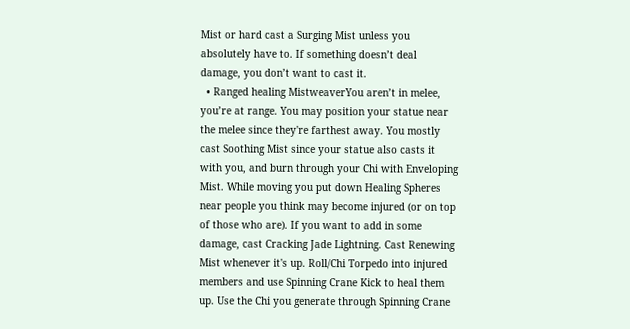Mist or hard cast a Surging Mist unless you absolutely have to. If something doesn’t deal damage, you don’t want to cast it.
  • Ranged healing MistweaverYou aren’t in melee, you’re at range. You may position your statue near the melee since they're farthest away. You mostly cast Soothing Mist since your statue also casts it with you, and burn through your Chi with Enveloping Mist. While moving you put down Healing Spheres near people you think may become injured (or on top of those who are). If you want to add in some damage, cast Cracking Jade Lightning. Cast Renewing Mist whenever it's up. Roll/Chi Torpedo into injured members and use Spinning Crane Kick to heal them up. Use the Chi you generate through Spinning Crane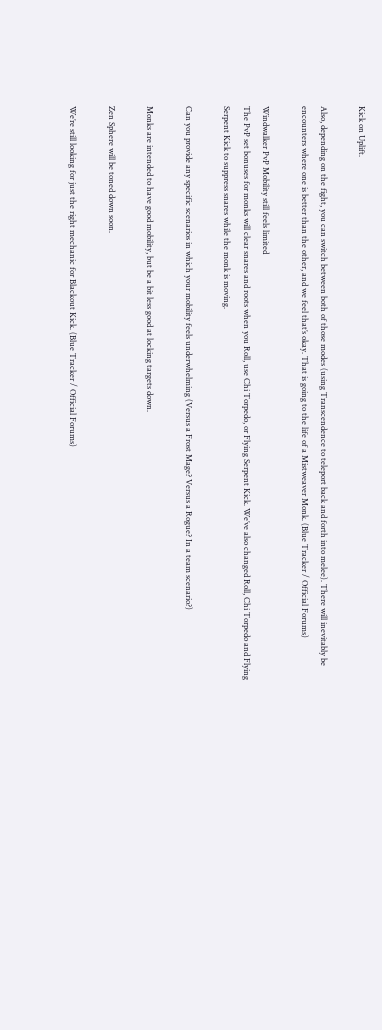Kick on Uplift.

Also, depending on the fight, you can switch between both of those modes (using Transcendence to teleport back and forth into melee). There will inevitably be encounters where one is better than the other, and we feel that’s okay. That is going to the life of a Mistweaver Monk. (Blue Tracker / Official Forums)

Windwalker PvP Mobility still feels limited
The PvP set bonuses for monks will clear snares and roots when you Roll, use Chi Torpedo, or Flying Serpent Kick. We’ve also changed Roll, Chi Torpedo and Flying Serpent Kick to suppress snares while the monk is moving.

Can you provide any specific scenarios in which your mobility feels underwhelming (Versus a Frost Mage? Versus a Rogue? In a team scenario?)

Monks are intended to have good mobility, but be a bit less good at locking targets down.

Zen Sphere will be toned down soon.

We’re still looking for just the right mechanic for Blackout Kick. (Blue Tracker / Official Forums)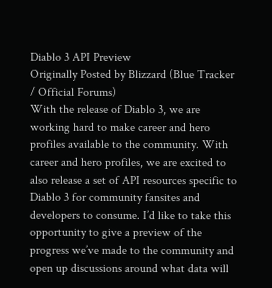Diablo 3 API Preview
Originally Posted by Blizzard (Blue Tracker / Official Forums)
With the release of Diablo 3, we are working hard to make career and hero profiles available to the community. With career and hero profiles, we are excited to also release a set of API resources specific to Diablo 3 for community fansites and developers to consume. I’d like to take this opportunity to give a preview of the progress we’ve made to the community and open up discussions around what data will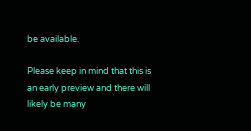be available.

Please keep in mind that this is an early preview and there will likely be many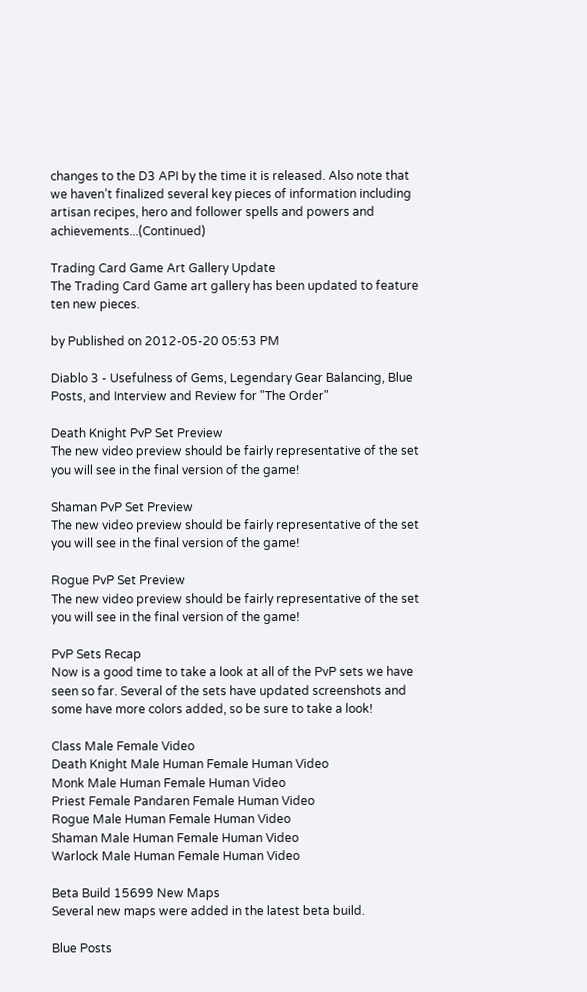changes to the D3 API by the time it is released. Also note that we haven’t finalized several key pieces of information including artisan recipes, hero and follower spells and powers and achievements...(Continued)

Trading Card Game Art Gallery Update
The Trading Card Game art gallery has been updated to feature ten new pieces.

by Published on 2012-05-20 05:53 PM

Diablo 3 - Usefulness of Gems, Legendary Gear Balancing, Blue Posts, and Interview and Review for "The Order"

Death Knight PvP Set Preview
The new video preview should be fairly representative of the set you will see in the final version of the game!

Shaman PvP Set Preview
The new video preview should be fairly representative of the set you will see in the final version of the game!

Rogue PvP Set Preview
The new video preview should be fairly representative of the set you will see in the final version of the game!

PvP Sets Recap
Now is a good time to take a look at all of the PvP sets we have seen so far. Several of the sets have updated screenshots and some have more colors added, so be sure to take a look!

Class Male Female Video
Death Knight Male Human Female Human Video
Monk Male Human Female Human Video
Priest Female Pandaren Female Human Video
Rogue Male Human Female Human Video
Shaman Male Human Female Human Video
Warlock Male Human Female Human Video

Beta Build 15699 New Maps
Several new maps were added in the latest beta build.

Blue Posts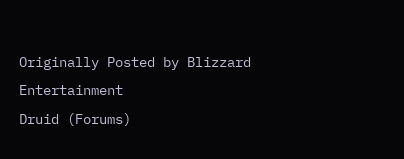Originally Posted by Blizzard Entertainment
Druid (Forums)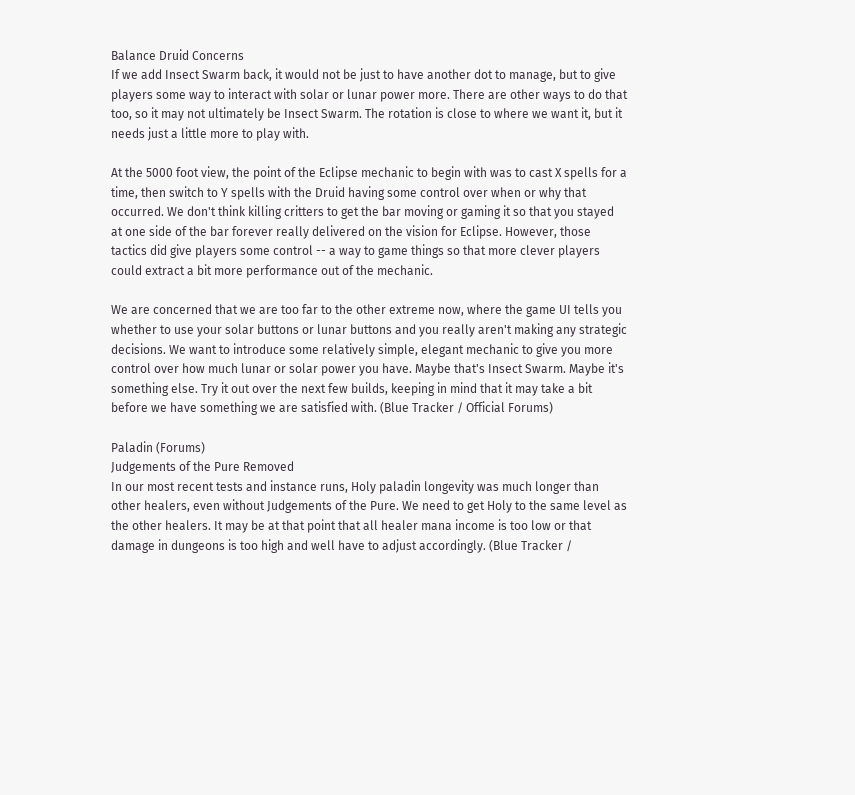Balance Druid Concerns
If we add Insect Swarm back, it would not be just to have another dot to manage, but to give players some way to interact with solar or lunar power more. There are other ways to do that too, so it may not ultimately be Insect Swarm. The rotation is close to where we want it, but it needs just a little more to play with.

At the 5000 foot view, the point of the Eclipse mechanic to begin with was to cast X spells for a time, then switch to Y spells with the Druid having some control over when or why that occurred. We don't think killing critters to get the bar moving or gaming it so that you stayed at one side of the bar forever really delivered on the vision for Eclipse. However, those tactics did give players some control -- a way to game things so that more clever players could extract a bit more performance out of the mechanic.

We are concerned that we are too far to the other extreme now, where the game UI tells you whether to use your solar buttons or lunar buttons and you really aren't making any strategic decisions. We want to introduce some relatively simple, elegant mechanic to give you more control over how much lunar or solar power you have. Maybe that's Insect Swarm. Maybe it's something else. Try it out over the next few builds, keeping in mind that it may take a bit before we have something we are satisfied with. (Blue Tracker / Official Forums)

Paladin (Forums)
Judgements of the Pure Removed
In our most recent tests and instance runs, Holy paladin longevity was much longer than other healers, even without Judgements of the Pure. We need to get Holy to the same level as the other healers. It may be at that point that all healer mana income is too low or that damage in dungeons is too high and well have to adjust accordingly. (Blue Tracker /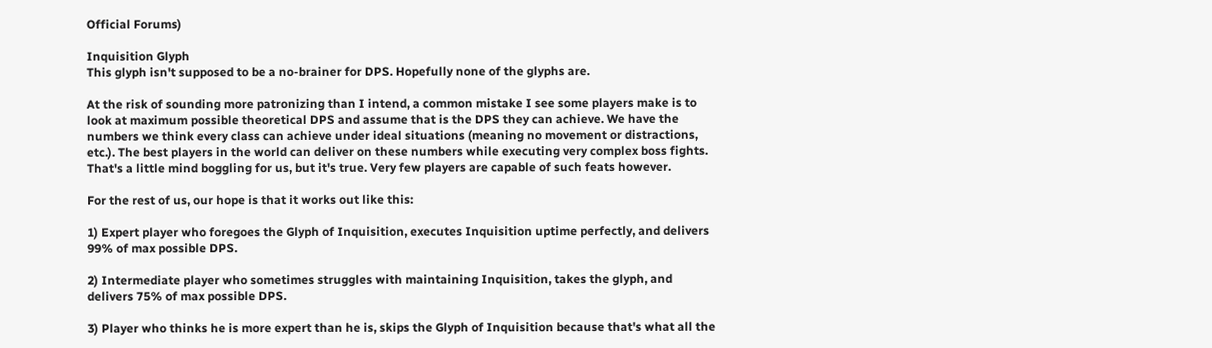Official Forums)

Inquisition Glyph
This glyph isn't supposed to be a no-brainer for DPS. Hopefully none of the glyphs are.

At the risk of sounding more patronizing than I intend, a common mistake I see some players make is to look at maximum possible theoretical DPS and assume that is the DPS they can achieve. We have the numbers we think every class can achieve under ideal situations (meaning no movement or distractions, etc.). The best players in the world can deliver on these numbers while executing very complex boss fights. That's a little mind boggling for us, but it's true. Very few players are capable of such feats however.

For the rest of us, our hope is that it works out like this:

1) Expert player who foregoes the Glyph of Inquisition, executes Inquisition uptime perfectly, and delivers 99% of max possible DPS.

2) Intermediate player who sometimes struggles with maintaining Inquisition, takes the glyph, and delivers 75% of max possible DPS.

3) Player who thinks he is more expert than he is, skips the Glyph of Inquisition because that's what all the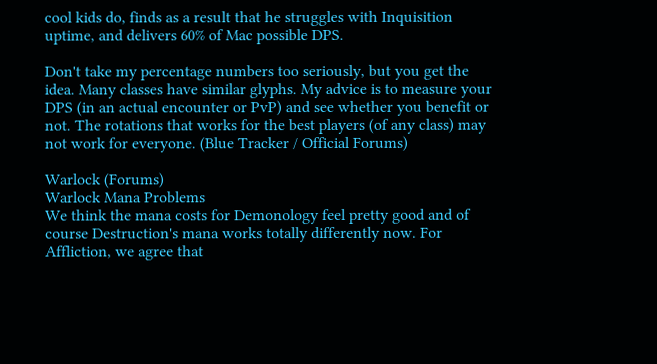cool kids do, finds as a result that he struggles with Inquisition uptime, and delivers 60% of Mac possible DPS.

Don't take my percentage numbers too seriously, but you get the idea. Many classes have similar glyphs. My advice is to measure your DPS (in an actual encounter or PvP) and see whether you benefit or not. The rotations that works for the best players (of any class) may not work for everyone. (Blue Tracker / Official Forums)

Warlock (Forums)
Warlock Mana Problems
We think the mana costs for Demonology feel pretty good and of course Destruction's mana works totally differently now. For Affliction, we agree that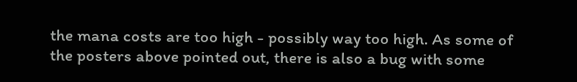the mana costs are too high - possibly way too high. As some of the posters above pointed out, there is also a bug with some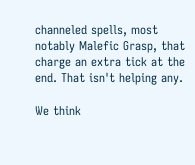channeled spells, most notably Malefic Grasp, that charge an extra tick at the end. That isn't helping any.

We think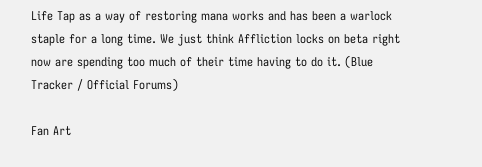Life Tap as a way of restoring mana works and has been a warlock staple for a long time. We just think Affliction locks on beta right now are spending too much of their time having to do it. (Blue Tracker / Official Forums)

Fan Art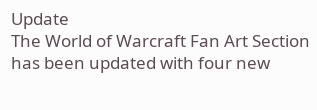Update
The World of Warcraft Fan Art Section has been updated with four new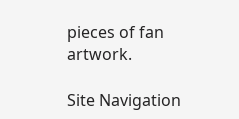pieces of fan artwork.

Site Navigation